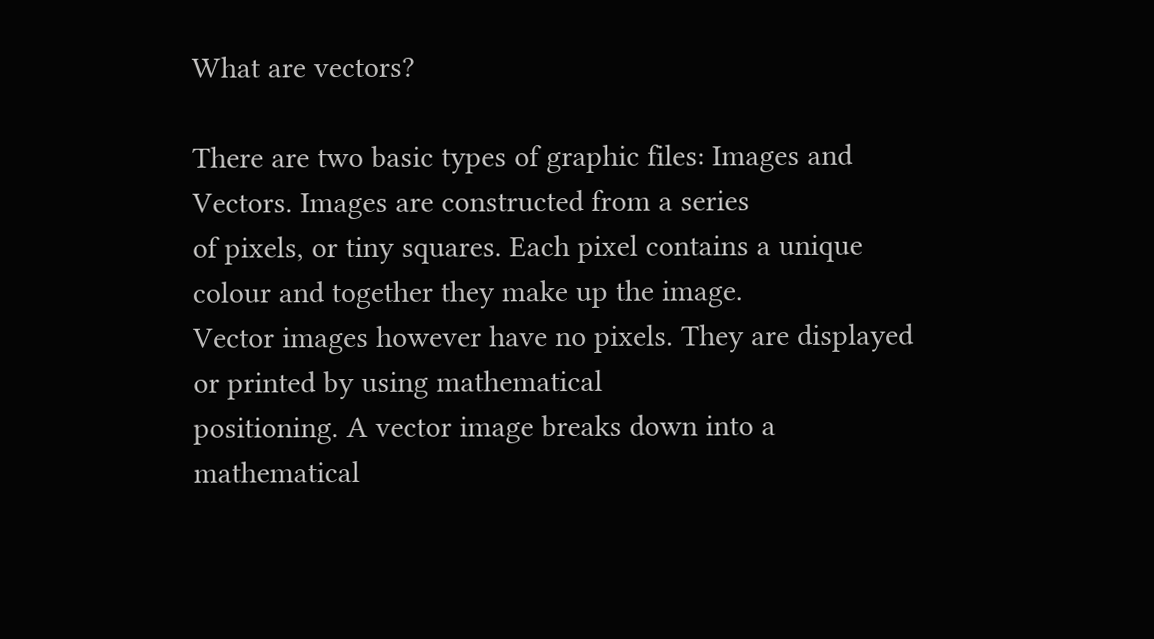What are vectors?

There are two basic types of graphic files: Images and Vectors. Images are constructed from a series
of pixels, or tiny squares. Each pixel contains a unique colour and together they make up the image.
Vector images however have no pixels. They are displayed or printed by using mathematical
positioning. A vector image breaks down into a mathematical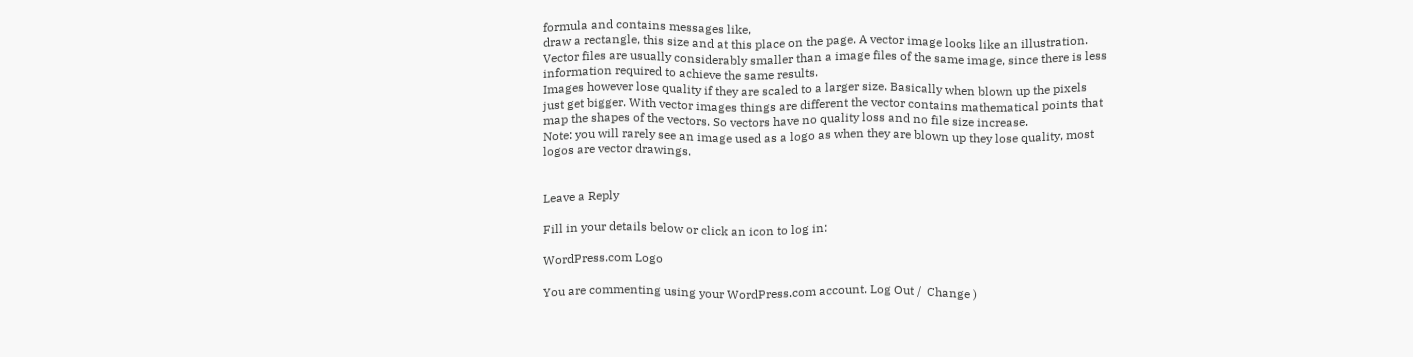formula and contains messages like,
draw a rectangle, this size and at this place on the page. A vector image looks like an illustration.
Vector files are usually considerably smaller than a image files of the same image, since there is less
information required to achieve the same results.
Images however lose quality if they are scaled to a larger size. Basically when blown up the pixels
just get bigger. With vector images things are different the vector contains mathematical points that
map the shapes of the vectors. So vectors have no quality loss and no file size increase.
Note: you will rarely see an image used as a logo as when they are blown up they lose quality, most
logos are vector drawings.


Leave a Reply

Fill in your details below or click an icon to log in:

WordPress.com Logo

You are commenting using your WordPress.com account. Log Out /  Change )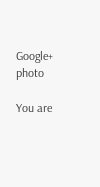Google+ photo

You are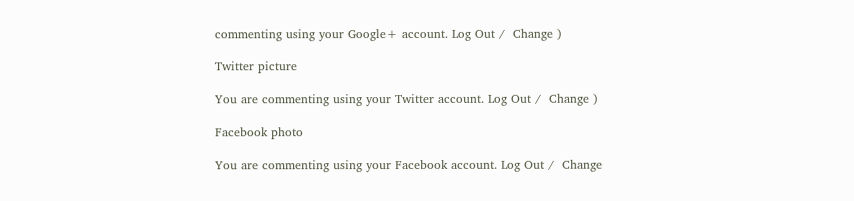commenting using your Google+ account. Log Out /  Change )

Twitter picture

You are commenting using your Twitter account. Log Out /  Change )

Facebook photo

You are commenting using your Facebook account. Log Out /  Change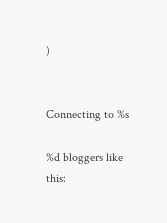)


Connecting to %s

%d bloggers like this: